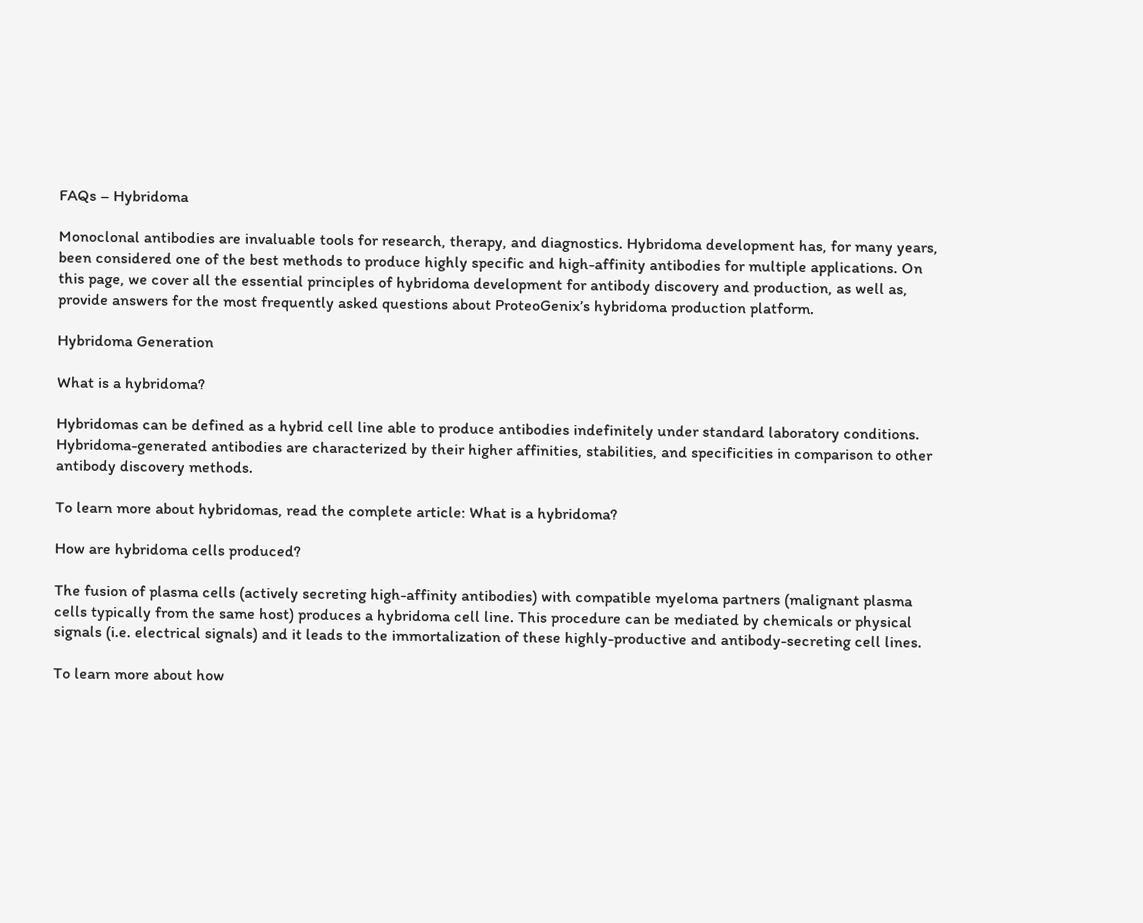FAQs – Hybridoma

Monoclonal antibodies are invaluable tools for research, therapy, and diagnostics. Hybridoma development has, for many years, been considered one of the best methods to produce highly specific and high-affinity antibodies for multiple applications. On this page, we cover all the essential principles of hybridoma development for antibody discovery and production, as well as, provide answers for the most frequently asked questions about ProteoGenix’s hybridoma production platform.

Hybridoma Generation

What is a hybridoma?

Hybridomas can be defined as a hybrid cell line able to produce antibodies indefinitely under standard laboratory conditions. Hybridoma-generated antibodies are characterized by their higher affinities, stabilities, and specificities in comparison to other antibody discovery methods.

To learn more about hybridomas, read the complete article: What is a hybridoma?

How are hybridoma cells produced?

The fusion of plasma cells (actively secreting high-affinity antibodies) with compatible myeloma partners (malignant plasma cells typically from the same host) produces a hybridoma cell line. This procedure can be mediated by chemicals or physical signals (i.e. electrical signals) and it leads to the immortalization of these highly-productive and antibody-secreting cell lines.

To learn more about how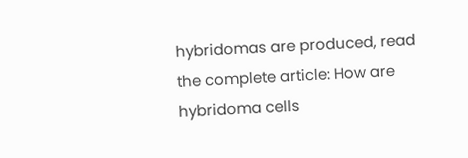hybridomas are produced, read the complete article: How are hybridoma cells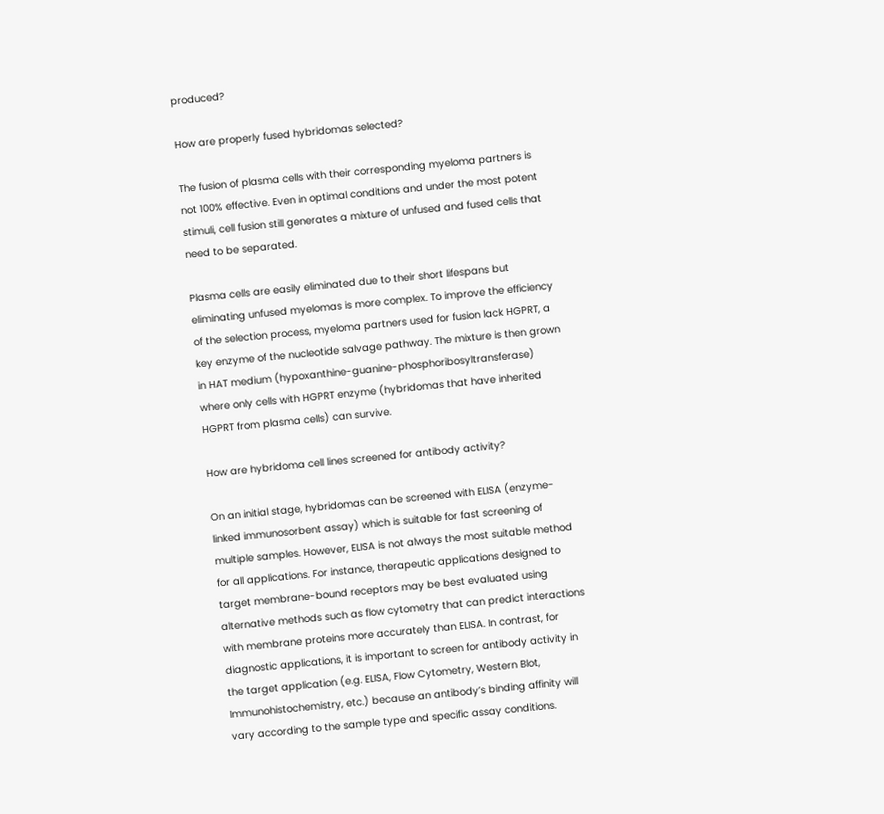produced?

How are properly fused hybridomas selected?

The fusion of plasma cells with their corresponding myeloma partners is not 100% effective. Even in optimal conditions and under the most potent stimuli, cell fusion still generates a mixture of unfused and fused cells that need to be separated.

Plasma cells are easily eliminated due to their short lifespans but eliminating unfused myelomas is more complex. To improve the efficiency of the selection process, myeloma partners used for fusion lack HGPRT, a key enzyme of the nucleotide salvage pathway. The mixture is then grown in HAT medium (hypoxanthine-guanine-phosphoribosyltransferase) where only cells with HGPRT enzyme (hybridomas that have inherited HGPRT from plasma cells) can survive.

How are hybridoma cell lines screened for antibody activity?

On an initial stage, hybridomas can be screened with ELISA (enzyme-linked immunosorbent assay) which is suitable for fast screening of multiple samples. However, ELISA is not always the most suitable method for all applications. For instance, therapeutic applications designed to target membrane-bound receptors may be best evaluated using alternative methods such as flow cytometry that can predict interactions with membrane proteins more accurately than ELISA. In contrast, for diagnostic applications, it is important to screen for antibody activity in the target application (e.g. ELISA, Flow Cytometry, Western Blot, Immunohistochemistry, etc.) because an antibody’s binding affinity will vary according to the sample type and specific assay conditions.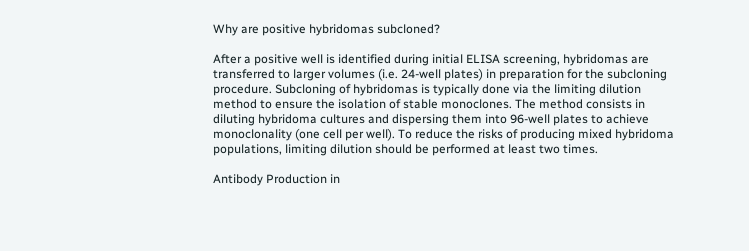Why are positive hybridomas subcloned?

After a positive well is identified during initial ELISA screening, hybridomas are transferred to larger volumes (i.e. 24-well plates) in preparation for the subcloning procedure. Subcloning of hybridomas is typically done via the limiting dilution method to ensure the isolation of stable monoclones. The method consists in diluting hybridoma cultures and dispersing them into 96-well plates to achieve monoclonality (one cell per well). To reduce the risks of producing mixed hybridoma populations, limiting dilution should be performed at least two times.

Antibody Production in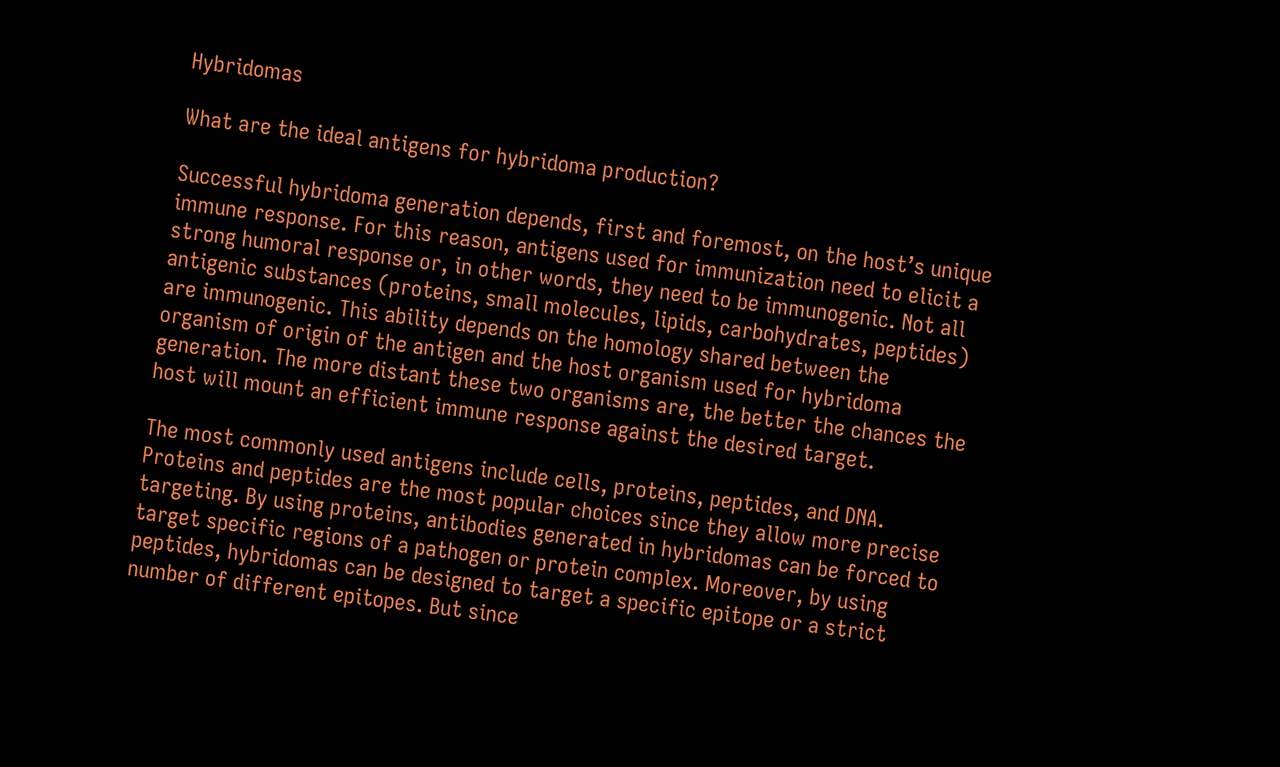Hybridomas

What are the ideal antigens for hybridoma production?

Successful hybridoma generation depends, first and foremost, on the host’s unique immune response. For this reason, antigens used for immunization need to elicit a strong humoral response or, in other words, they need to be immunogenic. Not all antigenic substances (proteins, small molecules, lipids, carbohydrates, peptides) are immunogenic. This ability depends on the homology shared between the organism of origin of the antigen and the host organism used for hybridoma generation. The more distant these two organisms are, the better the chances the host will mount an efficient immune response against the desired target.

The most commonly used antigens include cells, proteins, peptides, and DNA. Proteins and peptides are the most popular choices since they allow more precise targeting. By using proteins, antibodies generated in hybridomas can be forced to target specific regions of a pathogen or protein complex. Moreover, by using peptides, hybridomas can be designed to target a specific epitope or a strict number of different epitopes. But since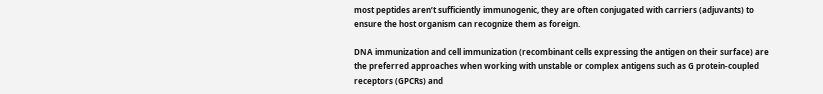most peptides aren’t sufficiently immunogenic, they are often conjugated with carriers (adjuvants) to ensure the host organism can recognize them as foreign.

DNA immunization and cell immunization (recombinant cells expressing the antigen on their surface) are the preferred approaches when working with unstable or complex antigens such as G protein-coupled receptors (GPCRs) and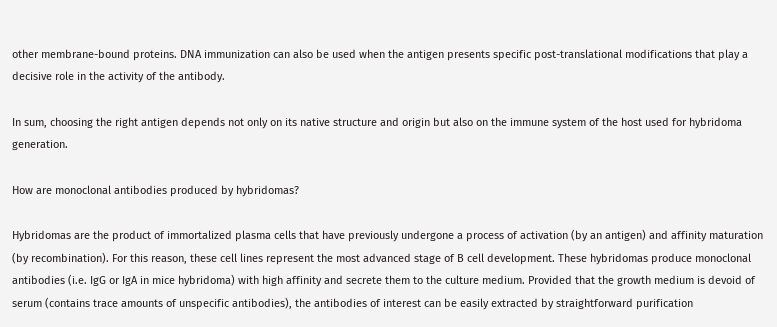other membrane-bound proteins. DNA immunization can also be used when the antigen presents specific post-translational modifications that play a decisive role in the activity of the antibody.

In sum, choosing the right antigen depends not only on its native structure and origin but also on the immune system of the host used for hybridoma generation.

How are monoclonal antibodies produced by hybridomas?

Hybridomas are the product of immortalized plasma cells that have previously undergone a process of activation (by an antigen) and affinity maturation (by recombination). For this reason, these cell lines represent the most advanced stage of B cell development. These hybridomas produce monoclonal antibodies (i.e. IgG or IgA in mice hybridoma) with high affinity and secrete them to the culture medium. Provided that the growth medium is devoid of serum (contains trace amounts of unspecific antibodies), the antibodies of interest can be easily extracted by straightforward purification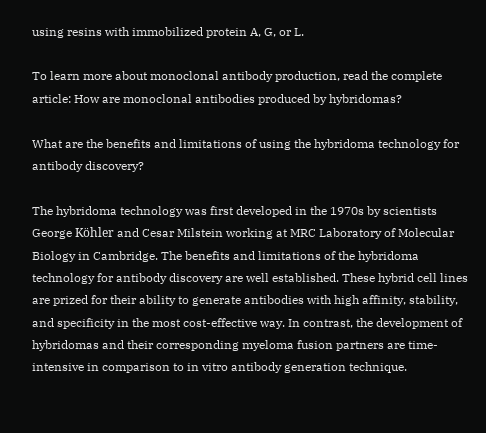using resins with immobilized protein A, G, or L.

To learn more about monoclonal antibody production, read the complete article: How are monoclonal antibodies produced by hybridomas?

What are the benefits and limitations of using the hybridoma technology for antibody discovery?

The hybridoma technology was first developed in the 1970s by scientists George Köhler and Cesar Milstein working at MRC Laboratory of Molecular Biology in Cambridge. The benefits and limitations of the hybridoma technology for antibody discovery are well established. These hybrid cell lines are prized for their ability to generate antibodies with high affinity, stability, and specificity in the most cost-effective way. In contrast, the development of hybridomas and their corresponding myeloma fusion partners are time-intensive in comparison to in vitro antibody generation technique.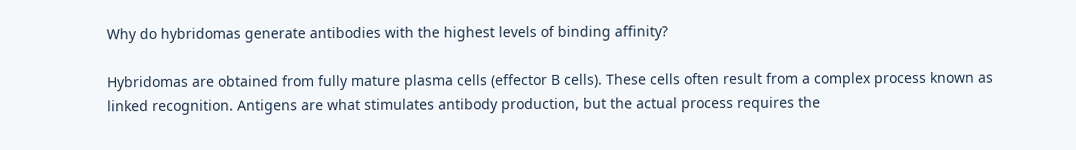Why do hybridomas generate antibodies with the highest levels of binding affinity?

Hybridomas are obtained from fully mature plasma cells (effector B cells). These cells often result from a complex process known as linked recognition. Antigens are what stimulates antibody production, but the actual process requires the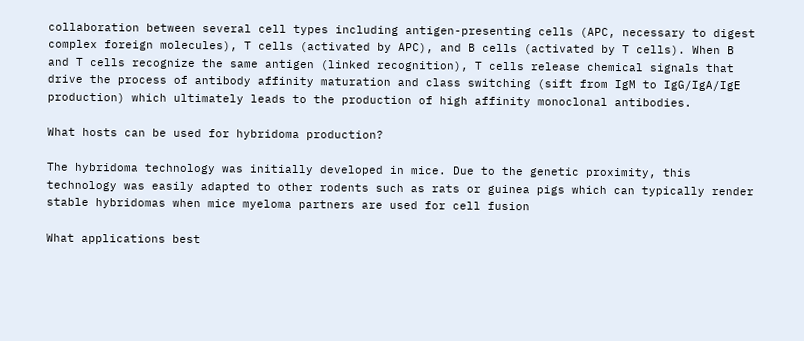collaboration between several cell types including antigen-presenting cells (APC, necessary to digest complex foreign molecules), T cells (activated by APC), and B cells (activated by T cells). When B and T cells recognize the same antigen (linked recognition), T cells release chemical signals that drive the process of antibody affinity maturation and class switching (sift from IgM to IgG/IgA/IgE production) which ultimately leads to the production of high affinity monoclonal antibodies.

What hosts can be used for hybridoma production?

The hybridoma technology was initially developed in mice. Due to the genetic proximity, this technology was easily adapted to other rodents such as rats or guinea pigs which can typically render stable hybridomas when mice myeloma partners are used for cell fusion

What applications best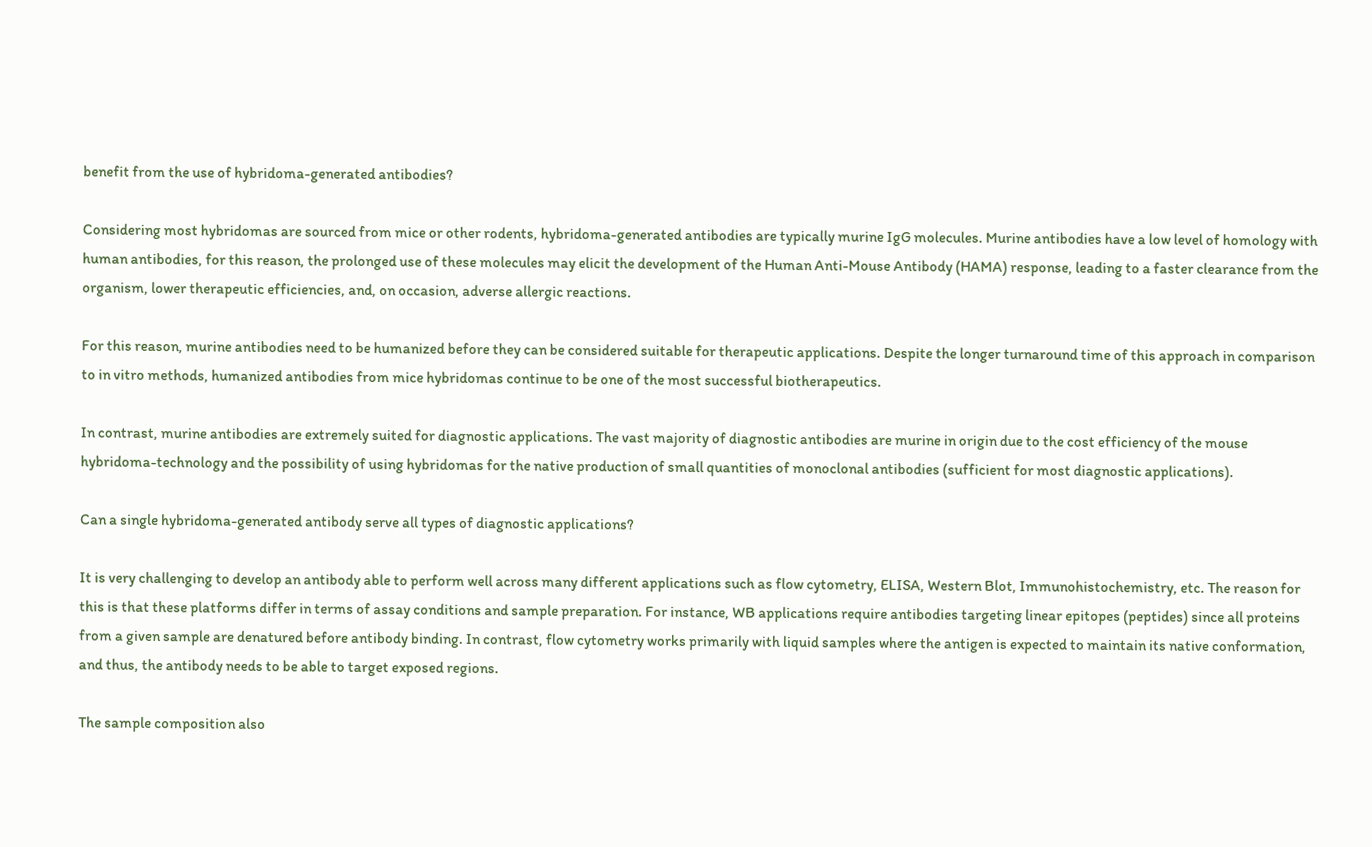benefit from the use of hybridoma-generated antibodies?

Considering most hybridomas are sourced from mice or other rodents, hybridoma-generated antibodies are typically murine IgG molecules. Murine antibodies have a low level of homology with human antibodies, for this reason, the prolonged use of these molecules may elicit the development of the Human Anti-Mouse Antibody (HAMA) response, leading to a faster clearance from the organism, lower therapeutic efficiencies, and, on occasion, adverse allergic reactions.

For this reason, murine antibodies need to be humanized before they can be considered suitable for therapeutic applications. Despite the longer turnaround time of this approach in comparison to in vitro methods, humanized antibodies from mice hybridomas continue to be one of the most successful biotherapeutics.

In contrast, murine antibodies are extremely suited for diagnostic applications. The vast majority of diagnostic antibodies are murine in origin due to the cost efficiency of the mouse hybridoma-technology and the possibility of using hybridomas for the native production of small quantities of monoclonal antibodies (sufficient for most diagnostic applications).

Can a single hybridoma-generated antibody serve all types of diagnostic applications?

It is very challenging to develop an antibody able to perform well across many different applications such as flow cytometry, ELISA, Western Blot, Immunohistochemistry, etc. The reason for this is that these platforms differ in terms of assay conditions and sample preparation. For instance, WB applications require antibodies targeting linear epitopes (peptides) since all proteins from a given sample are denatured before antibody binding. In contrast, flow cytometry works primarily with liquid samples where the antigen is expected to maintain its native conformation, and thus, the antibody needs to be able to target exposed regions.

The sample composition also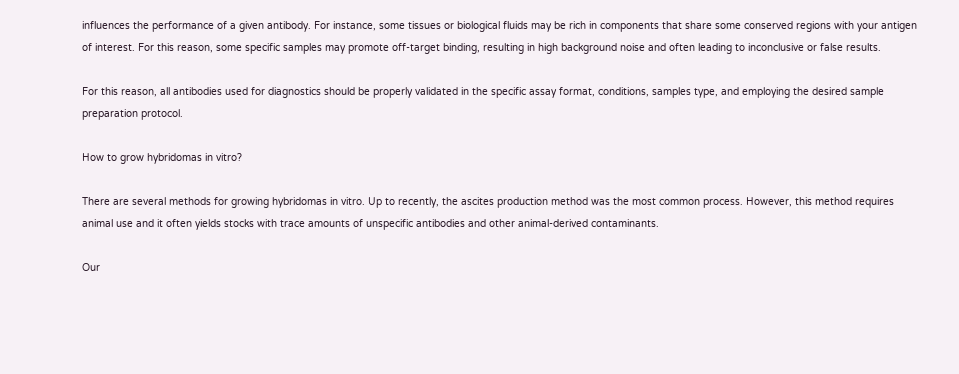influences the performance of a given antibody. For instance, some tissues or biological fluids may be rich in components that share some conserved regions with your antigen of interest. For this reason, some specific samples may promote off-target binding, resulting in high background noise and often leading to inconclusive or false results.

For this reason, all antibodies used for diagnostics should be properly validated in the specific assay format, conditions, samples type, and employing the desired sample preparation protocol.

How to grow hybridomas in vitro?

There are several methods for growing hybridomas in vitro. Up to recently, the ascites production method was the most common process. However, this method requires animal use and it often yields stocks with trace amounts of unspecific antibodies and other animal-derived contaminants.

Our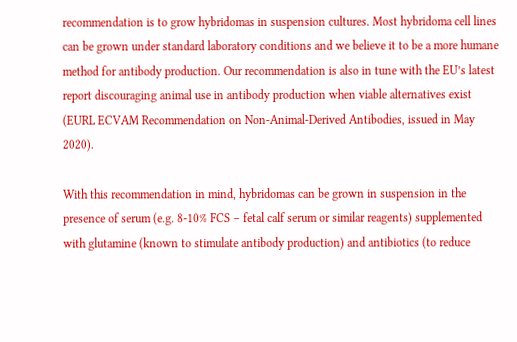recommendation is to grow hybridomas in suspension cultures. Most hybridoma cell lines can be grown under standard laboratory conditions and we believe it to be a more humane method for antibody production. Our recommendation is also in tune with the EU’s latest report discouraging animal use in antibody production when viable alternatives exist (EURL ECVAM Recommendation on Non-Animal-Derived Antibodies, issued in May 2020).

With this recommendation in mind, hybridomas can be grown in suspension in the presence of serum (e.g. 8-10% FCS – fetal calf serum or similar reagents) supplemented with glutamine (known to stimulate antibody production) and antibiotics (to reduce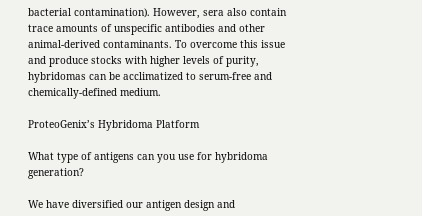bacterial contamination). However, sera also contain trace amounts of unspecific antibodies and other animal-derived contaminants. To overcome this issue and produce stocks with higher levels of purity, hybridomas can be acclimatized to serum-free and chemically-defined medium.

ProteoGenix’s Hybridoma Platform

What type of antigens can you use for hybridoma generation?

We have diversified our antigen design and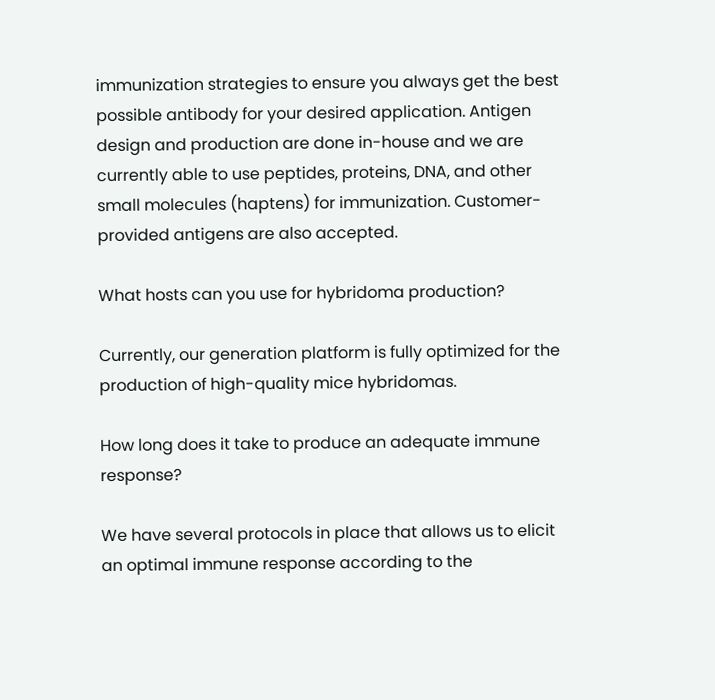immunization strategies to ensure you always get the best possible antibody for your desired application. Antigen design and production are done in-house and we are currently able to use peptides, proteins, DNA, and other small molecules (haptens) for immunization. Customer-provided antigens are also accepted.

What hosts can you use for hybridoma production?

Currently, our generation platform is fully optimized for the production of high-quality mice hybridomas.

How long does it take to produce an adequate immune response?

We have several protocols in place that allows us to elicit an optimal immune response according to the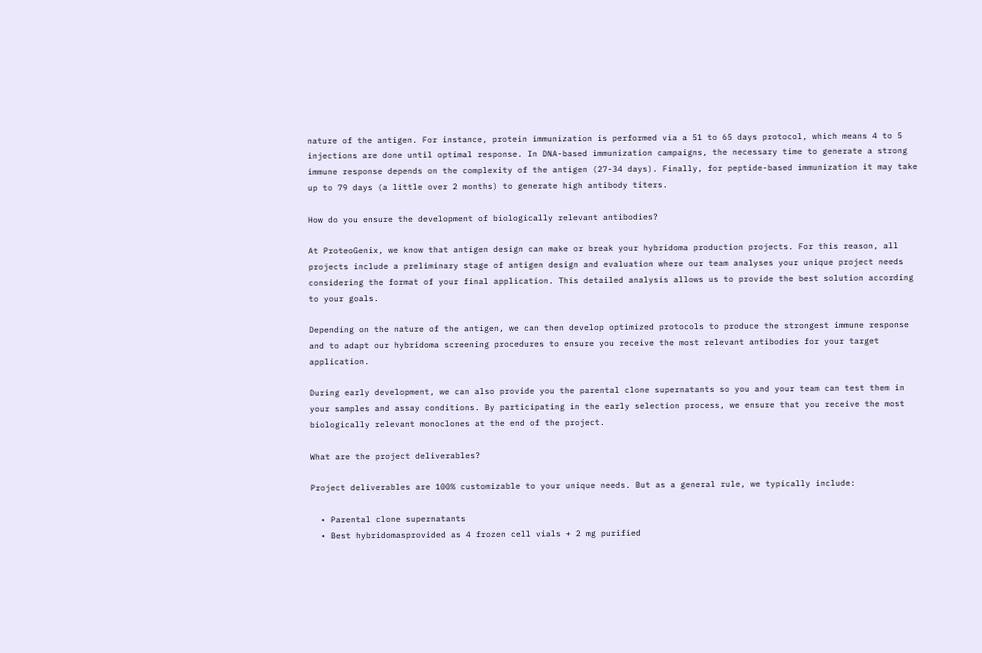nature of the antigen. For instance, protein immunization is performed via a 51 to 65 days protocol, which means 4 to 5 injections are done until optimal response. In DNA-based immunization campaigns, the necessary time to generate a strong immune response depends on the complexity of the antigen (27-34 days). Finally, for peptide-based immunization it may take up to 79 days (a little over 2 months) to generate high antibody titers.

How do you ensure the development of biologically relevant antibodies?

At ProteoGenix, we know that antigen design can make or break your hybridoma production projects. For this reason, all projects include a preliminary stage of antigen design and evaluation where our team analyses your unique project needs considering the format of your final application. This detailed analysis allows us to provide the best solution according to your goals.

Depending on the nature of the antigen, we can then develop optimized protocols to produce the strongest immune response and to adapt our hybridoma screening procedures to ensure you receive the most relevant antibodies for your target application.

During early development, we can also provide you the parental clone supernatants so you and your team can test them in your samples and assay conditions. By participating in the early selection process, we ensure that you receive the most biologically relevant monoclones at the end of the project.

What are the project deliverables?

Project deliverables are 100% customizable to your unique needs. But as a general rule, we typically include:

  • Parental clone supernatants
  • Best hybridomasprovided as 4 frozen cell vials + 2 mg purified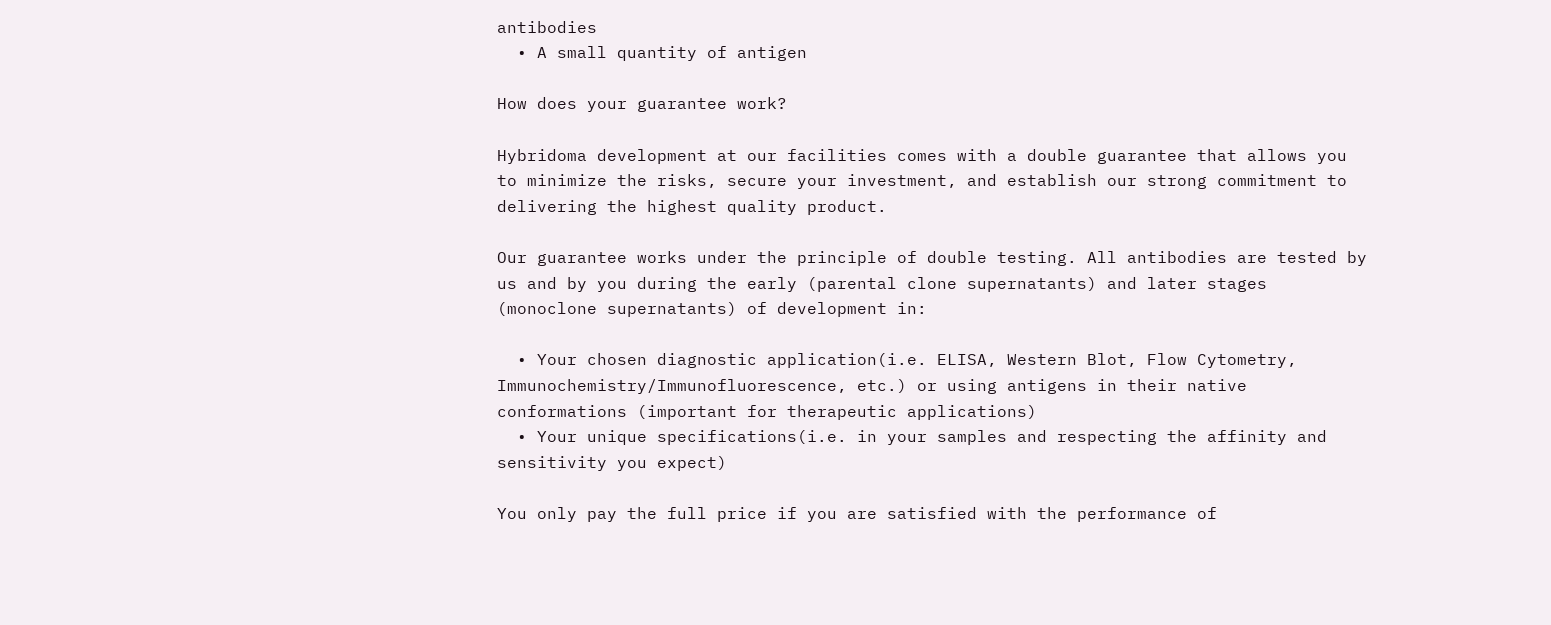antibodies
  • A small quantity of antigen

How does your guarantee work?

Hybridoma development at our facilities comes with a double guarantee that allows you to minimize the risks, secure your investment, and establish our strong commitment to delivering the highest quality product.

Our guarantee works under the principle of double testing. All antibodies are tested by us and by you during the early (parental clone supernatants) and later stages (monoclone supernatants) of development in:

  • Your chosen diagnostic application(i.e. ELISA, Western Blot, Flow Cytometry, Immunochemistry/Immunofluorescence, etc.) or using antigens in their native conformations (important for therapeutic applications)
  • Your unique specifications(i.e. in your samples and respecting the affinity and sensitivity you expect)

You only pay the full price if you are satisfied with the performance of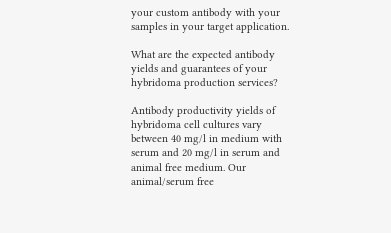your custom antibody with your samples in your target application.

What are the expected antibody yields and guarantees of your hybridoma production services?

Antibody productivity yields of hybridoma cell cultures vary between 40 mg/l in medium with serum and 20 mg/l in serum and animal free medium. Our animal/serum free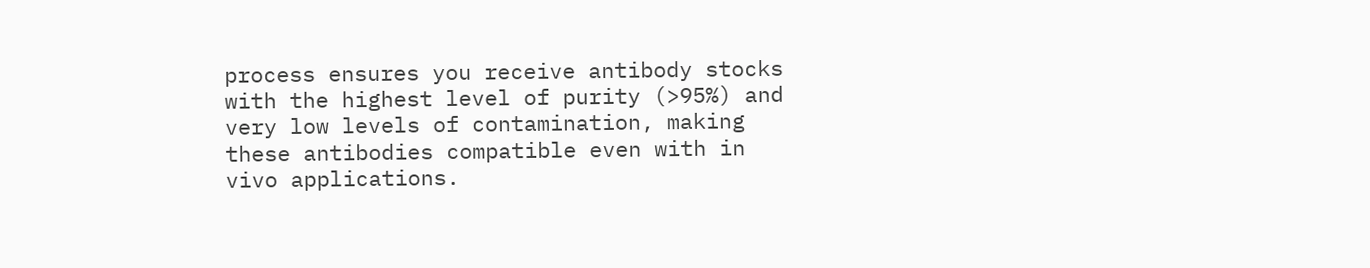process ensures you receive antibody stocks with the highest level of purity (>95%) and very low levels of contamination, making these antibodies compatible even with in vivo applications.